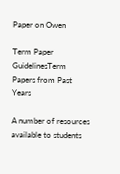Paper on Owen

Term Paper GuidelinesTerm Papers from Past Years

A number of resources available to students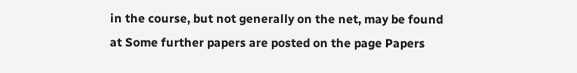in the course, but not generally on the net, may be found at Some further papers are posted on the page Papers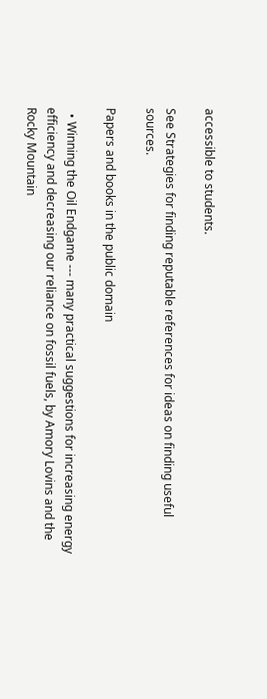accessible to students.

See Strategies for finding reputable references for ideas on finding useful sources.

Papers and books in the public domain

  • Winning the Oil Endgame --- many practical suggestions for increasing energy efficiency and decreasing our reliance on fossil fuels, by Amory Lovins and the Rocky Mountain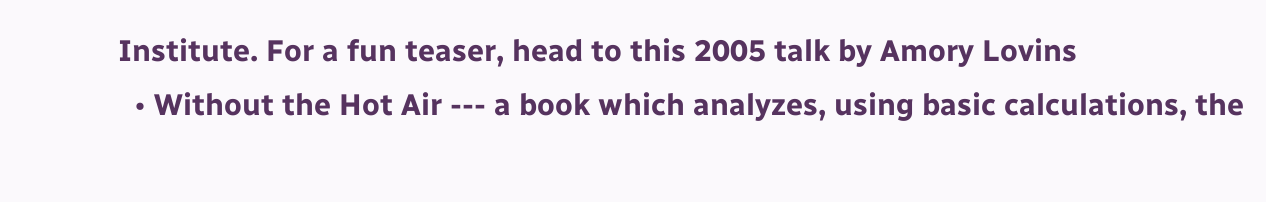Institute. For a fun teaser, head to this 2005 talk by Amory Lovins
  • Without the Hot Air --- a book which analyzes, using basic calculations, the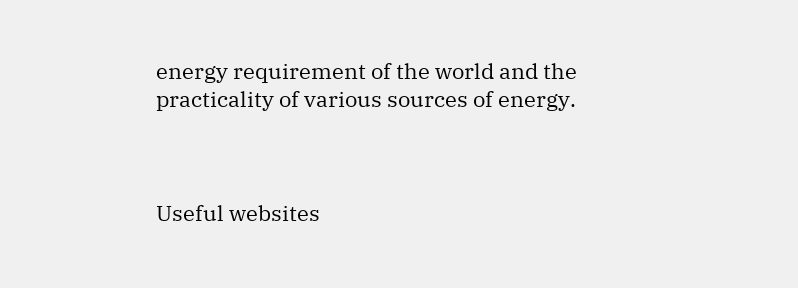energy requirement of the world and the practicality of various sources of energy.



Useful websites